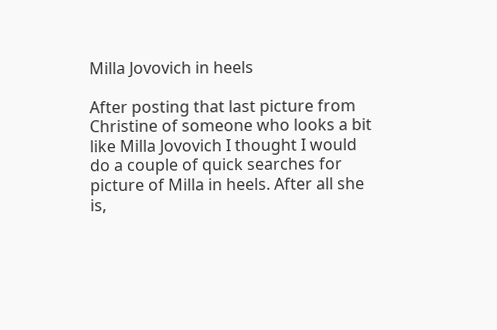Milla Jovovich in heels

After posting that last picture from Christine of someone who looks a bit like Milla Jovovich I thought I would do a couple of quick searches for picture of Milla in heels. After all she is,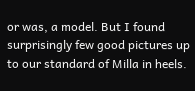or was, a model. But I found surprisingly few good pictures up to our standard of Milla in heels.